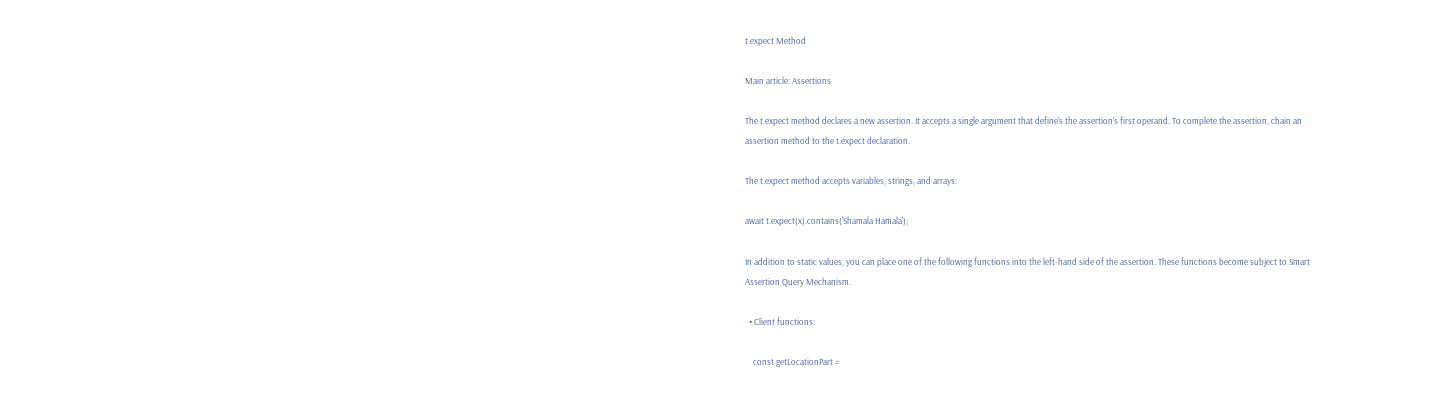t.expect Method

Main article: Assertions

The t.expect method declares a new assertion. It accepts a single argument that define’s the assertion’s first operand. To complete the assertion, chain an assertion method to the t.expect declaration.

The t.expect method accepts variables, strings, and arrays:

await t.expect(x).contains('Shamala Hamala');

In addition to static values, you can place one of the following functions into the left-hand side of the assertion. These functions become subject to Smart Assertion Query Mechanism.

  • Client functions:

    const getLocationPart =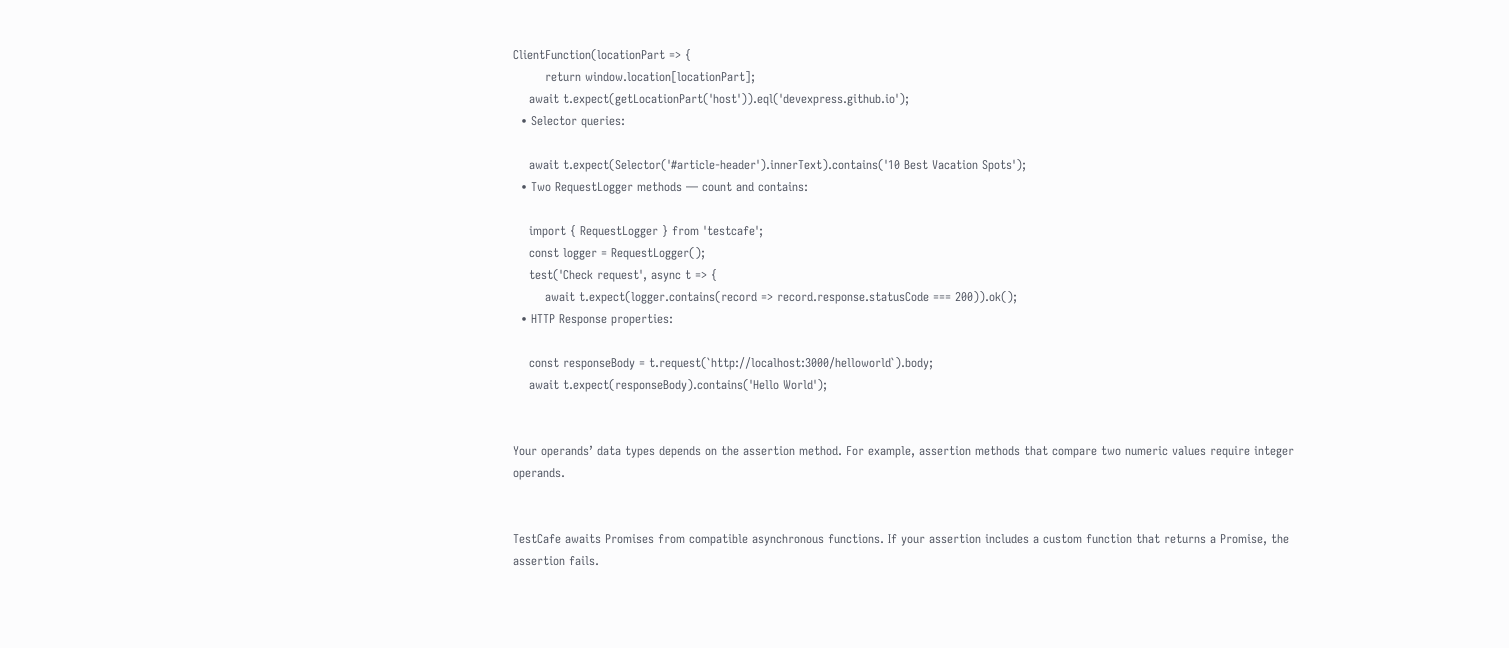ClientFunction(locationPart => {
        return window.location[locationPart];
    await t.expect(getLocationPart('host')).eql('devexpress.github.io');
  • Selector queries:

    await t.expect(Selector('#article-header').innerText).contains('10 Best Vacation Spots');
  • Two RequestLogger methods — count and contains:

    import { RequestLogger } from 'testcafe';
    const logger = RequestLogger();
    test('Check request', async t => {
        await t.expect(logger.contains(record => record.response.statusCode === 200)).ok();
  • HTTP Response properties:

    const responseBody = t.request(`http://localhost:3000/helloworld`).body;
    await t.expect(responseBody).contains('Hello World');


Your operands’ data types depends on the assertion method. For example, assertion methods that compare two numeric values require integer operands.


TestCafe awaits Promises from compatible asynchronous functions. If your assertion includes a custom function that returns a Promise, the assertion fails.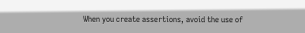When you create assertions, avoid the use of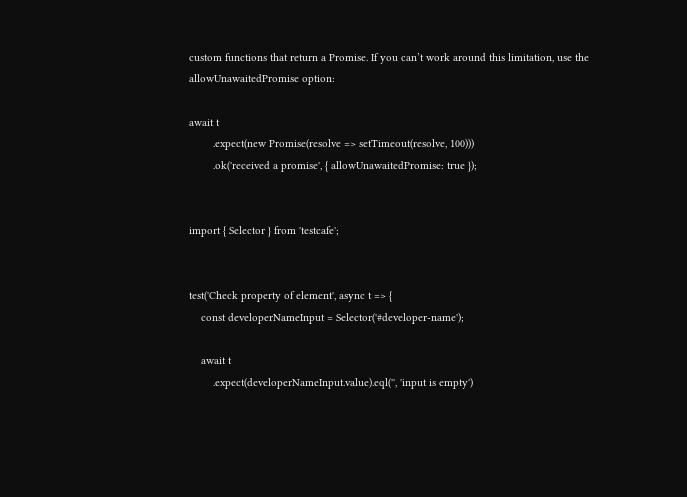custom functions that return a Promise. If you can’t work around this limitation, use the allowUnawaitedPromise option:

await t
        .expect(new Promise(resolve => setTimeout(resolve, 100)))
        .ok('received a promise', { allowUnawaitedPromise: true });


import { Selector } from 'testcafe';


test('Check property of element', async t => {
    const developerNameInput = Selector('#developer-name');

    await t
        .expect(developerNameInput.value).eql('', 'input is empty')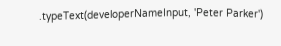.typeText(developerNameInput, 'Peter Parker')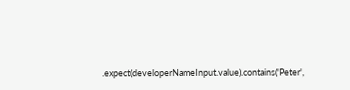.expect(developerNameInput.value).contains('Peter',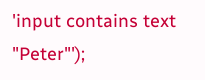'input contains text "Peter"');